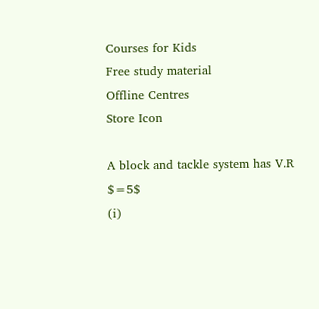Courses for Kids
Free study material
Offline Centres
Store Icon

A block and tackle system has V.R $=5$
(i)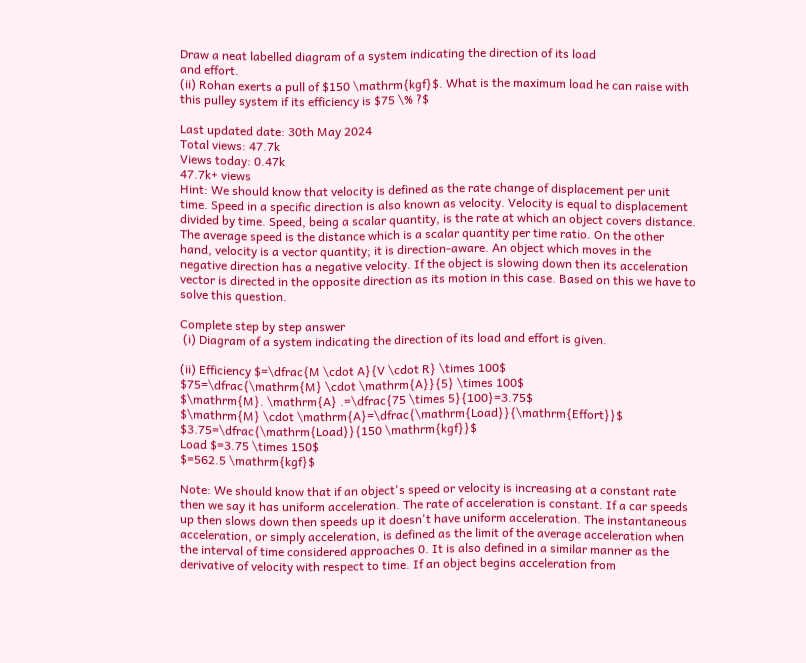Draw a neat labelled diagram of a system indicating the direction of its load
and effort.
(ii) Rohan exerts a pull of $150 \mathrm{kgf}$. What is the maximum load he can raise with this pulley system if its efficiency is $75 \% ?$

Last updated date: 30th May 2024
Total views: 47.7k
Views today: 0.47k
47.7k+ views
Hint: We should know that velocity is defined as the rate change of displacement per unit time. Speed in a specific direction is also known as velocity. Velocity is equal to displacement divided by time. Speed, being a scalar quantity, is the rate at which an object covers distance. The average speed is the distance which is a scalar quantity per time ratio. On the other hand, velocity is a vector quantity; it is direction-aware. An object which moves in the negative direction has a negative velocity. If the object is slowing down then its acceleration vector is directed in the opposite direction as its motion in this case. Based on this we have to solve this question.

Complete step by step answer
 (i) Diagram of a system indicating the direction of its load and effort is given.

(ii) Efficiency $=\dfrac{M \cdot A}{V \cdot R} \times 100$
$75=\dfrac{\mathrm{M} \cdot \mathrm{A}}{5} \times 100$
$\mathrm{M}. \mathrm{A} .=\dfrac{75 \times 5}{100}=3.75$
$\mathrm{M} \cdot \mathrm{A}=\dfrac{\mathrm{Load}}{\mathrm{Effort}}$
$3.75=\dfrac{\mathrm{Load}}{150 \mathrm{kgf}}$
Load $=3.75 \times 150$
$=562.5 \mathrm{kgf}$

Note: We should know that if an object's speed or velocity is increasing at a constant rate then we say it has uniform acceleration. The rate of acceleration is constant. If a car speeds up then slows down then speeds up it doesn't have uniform acceleration. The instantaneous acceleration, or simply acceleration, is defined as the limit of the average acceleration when the interval of time considered approaches 0. It is also defined in a similar manner as the derivative of velocity with respect to time. If an object begins acceleration from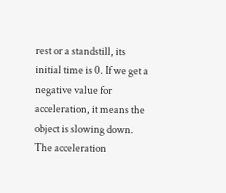rest or a standstill, its initial time is 0. If we get a negative value for acceleration, it means the object is slowing down. The acceleration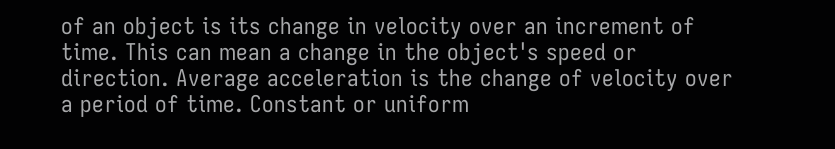of an object is its change in velocity over an increment of time. This can mean a change in the object's speed or direction. Average acceleration is the change of velocity over a period of time. Constant or uniform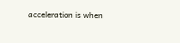acceleration is when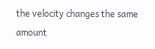the velocity changes the same amount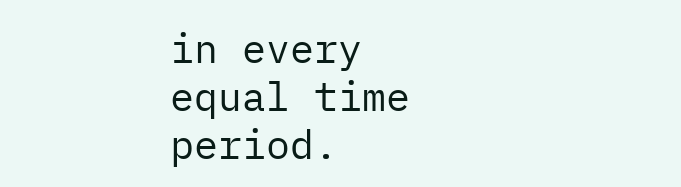in every equal time period.